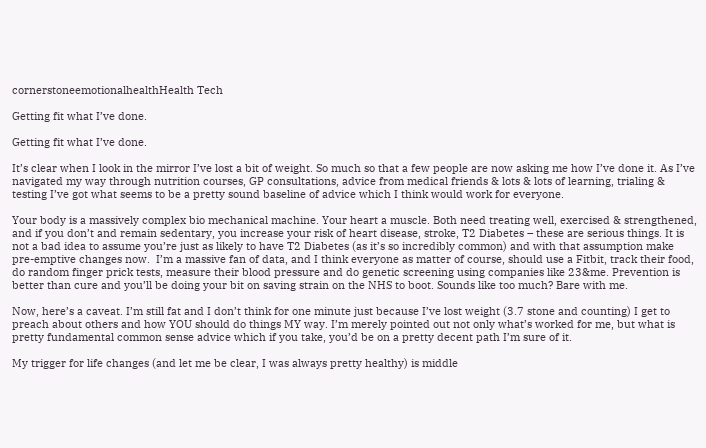cornerstoneemotionalhealthHealth Tech

Getting fit what I’ve done.

Getting fit what I’ve done.

It’s clear when I look in the mirror I’ve lost a bit of weight. So much so that a few people are now asking me how I’ve done it. As I’ve navigated my way through nutrition courses, GP consultations, advice from medical friends & lots & lots of learning, trialing & testing I’ve got what seems to be a pretty sound baseline of advice which I think would work for everyone.

Your body is a massively complex bio mechanical machine. Your heart a muscle. Both need treating well, exercised & strengthened, and if you don’t and remain sedentary, you increase your risk of heart disease, stroke, T2 Diabetes – these are serious things. It is not a bad idea to assume you’re just as likely to have T2 Diabetes (as it’s so incredibly common) and with that assumption make pre-emptive changes now.  I’m a massive fan of data, and I think everyone as matter of course, should use a Fitbit, track their food, do random finger prick tests, measure their blood pressure and do genetic screening using companies like 23&me. Prevention is better than cure and you’ll be doing your bit on saving strain on the NHS to boot. Sounds like too much? Bare with me.

Now, here’s a caveat. I’m still fat and I don’t think for one minute just because I’ve lost weight (3.7 stone and counting) I get to preach about others and how YOU should do things MY way. I’m merely pointed out not only what’s worked for me, but what is pretty fundamental common sense advice which if you take, you’d be on a pretty decent path I’m sure of it.

My trigger for life changes (and let me be clear, I was always pretty healthy) is middle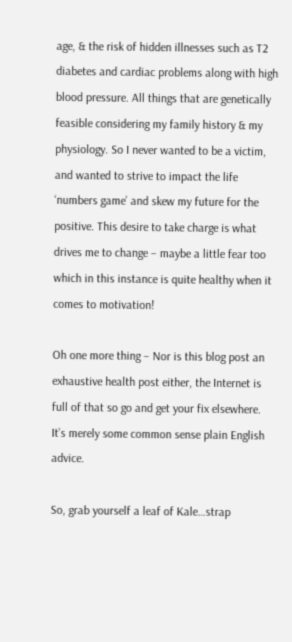age, & the risk of hidden illnesses such as T2 diabetes and cardiac problems along with high blood pressure. All things that are genetically feasible considering my family history & my physiology. So I never wanted to be a victim, and wanted to strive to impact the life ‘numbers game’ and skew my future for the positive. This desire to take charge is what drives me to change – maybe a little fear too which in this instance is quite healthy when it comes to motivation!

Oh one more thing – Nor is this blog post an exhaustive health post either, the Internet is full of that so go and get your fix elsewhere. It’s merely some common sense plain English advice.

So, grab yourself a leaf of Kale…strap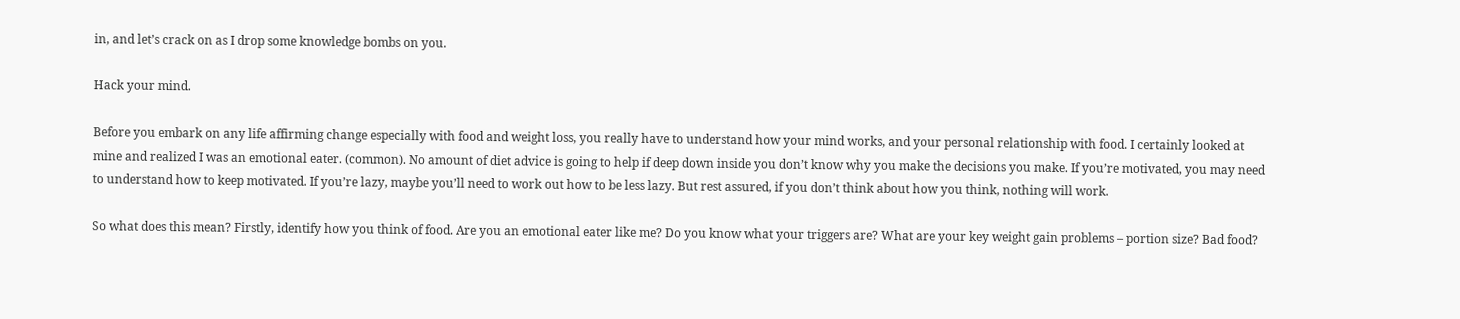in, and let’s crack on as I drop some knowledge bombs on you.

Hack your mind.

Before you embark on any life affirming change especially with food and weight loss, you really have to understand how your mind works, and your personal relationship with food. I certainly looked at mine and realized I was an emotional eater. (common). No amount of diet advice is going to help if deep down inside you don’t know why you make the decisions you make. If you’re motivated, you may need to understand how to keep motivated. If you’re lazy, maybe you’ll need to work out how to be less lazy. But rest assured, if you don’t think about how you think, nothing will work.

So what does this mean? Firstly, identify how you think of food. Are you an emotional eater like me? Do you know what your triggers are? What are your key weight gain problems – portion size? Bad food?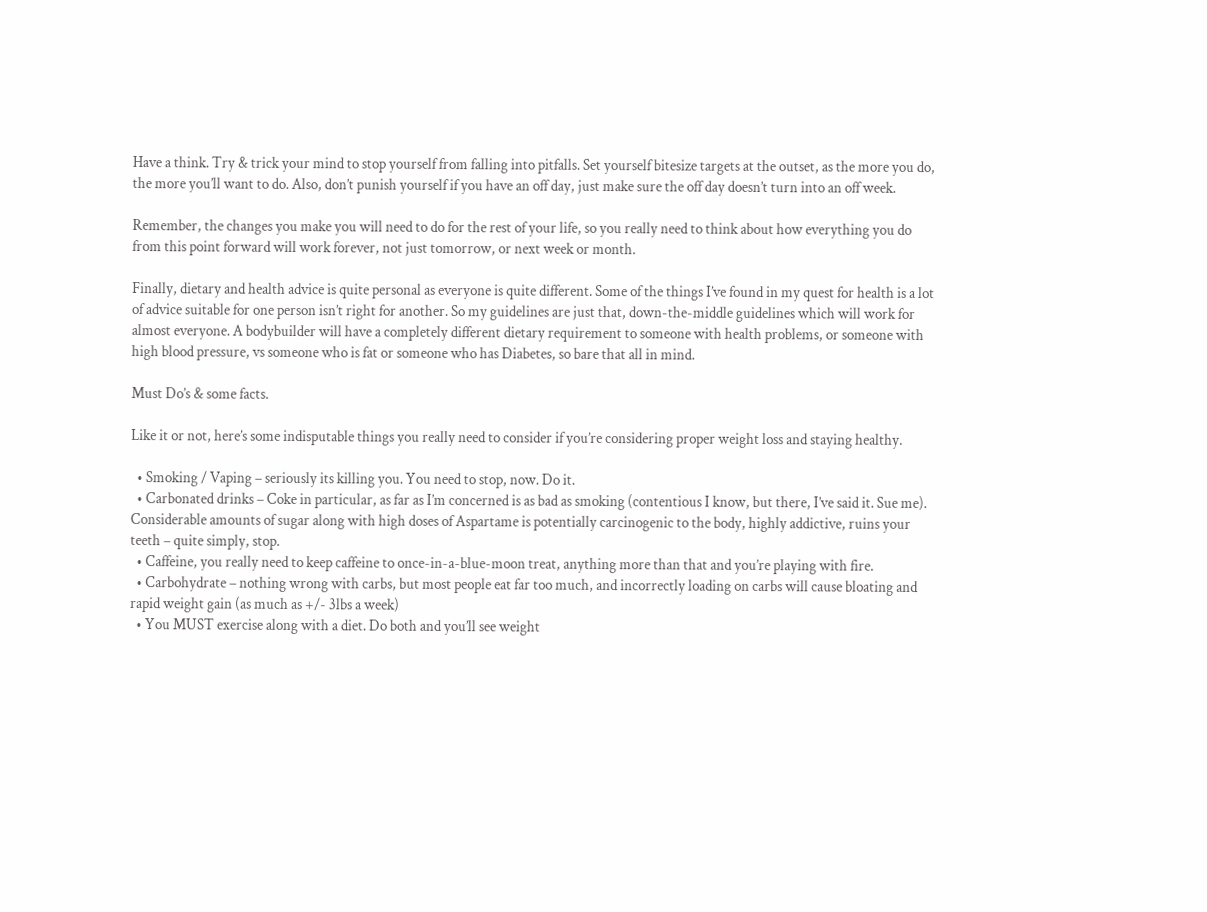Have a think. Try & trick your mind to stop yourself from falling into pitfalls. Set yourself bitesize targets at the outset, as the more you do, the more you’ll want to do. Also, don’t punish yourself if you have an off day, just make sure the off day doesn’t turn into an off week.

Remember, the changes you make you will need to do for the rest of your life, so you really need to think about how everything you do from this point forward will work forever, not just tomorrow, or next week or month.

Finally, dietary and health advice is quite personal as everyone is quite different. Some of the things I’ve found in my quest for health is a lot of advice suitable for one person isn’t right for another. So my guidelines are just that, down-the-middle guidelines which will work for almost everyone. A bodybuilder will have a completely different dietary requirement to someone with health problems, or someone with high blood pressure, vs someone who is fat or someone who has Diabetes, so bare that all in mind.

Must Do’s & some facts.

Like it or not, here’s some indisputable things you really need to consider if you’re considering proper weight loss and staying healthy.

  • Smoking / Vaping – seriously its killing you. You need to stop, now. Do it.
  • Carbonated drinks – Coke in particular, as far as I’m concerned is as bad as smoking (contentious I know, but there, I’ve said it. Sue me). Considerable amounts of sugar along with high doses of Aspartame is potentially carcinogenic to the body, highly addictive, ruins your teeth – quite simply, stop.
  • Caffeine, you really need to keep caffeine to once-in-a-blue-moon treat, anything more than that and you’re playing with fire.
  • Carbohydrate – nothing wrong with carbs, but most people eat far too much, and incorrectly loading on carbs will cause bloating and rapid weight gain (as much as +/- 3lbs a week)
  • You MUST exercise along with a diet. Do both and you’ll see weight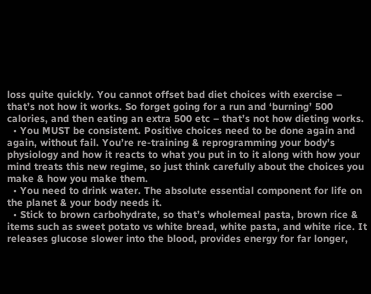loss quite quickly. You cannot offset bad diet choices with exercise – that’s not how it works. So forget going for a run and ‘burning’ 500 calories, and then eating an extra 500 etc – that’s not how dieting works.
  • You MUST be consistent. Positive choices need to be done again and again, without fail. You’re re-training & reprogramming your body’s physiology and how it reacts to what you put in to it along with how your mind treats this new regime, so just think carefully about the choices you make & how you make them.
  • You need to drink water. The absolute essential component for life on the planet & your body needs it.
  • Stick to brown carbohydrate, so that’s wholemeal pasta, brown rice & items such as sweet potato vs white bread, white pasta, and white rice. It releases glucose slower into the blood, provides energy for far longer,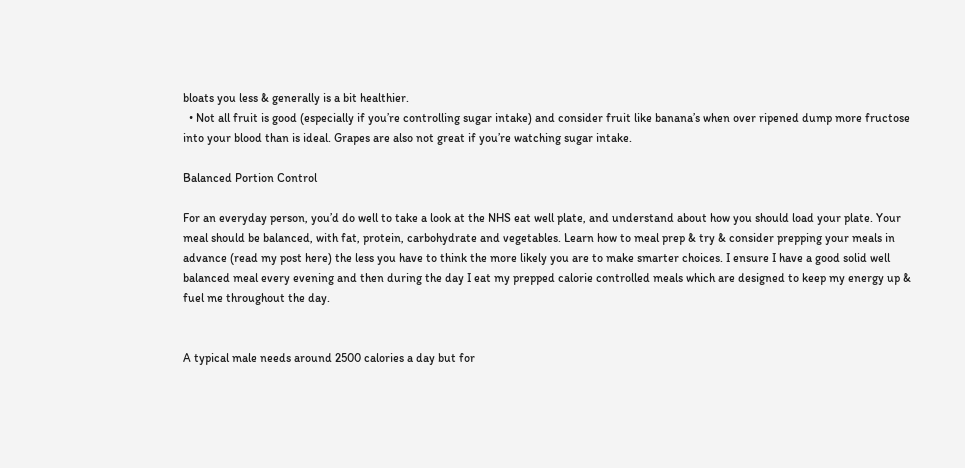bloats you less & generally is a bit healthier.
  • Not all fruit is good (especially if you’re controlling sugar intake) and consider fruit like banana’s when over ripened dump more fructose into your blood than is ideal. Grapes are also not great if you’re watching sugar intake.

Balanced Portion Control

For an everyday person, you’d do well to take a look at the NHS eat well plate, and understand about how you should load your plate. Your meal should be balanced, with fat, protein, carbohydrate and vegetables. Learn how to meal prep & try & consider prepping your meals in advance (read my post here) the less you have to think the more likely you are to make smarter choices. I ensure I have a good solid well balanced meal every evening and then during the day I eat my prepped calorie controlled meals which are designed to keep my energy up & fuel me throughout the day.


A typical male needs around 2500 calories a day but for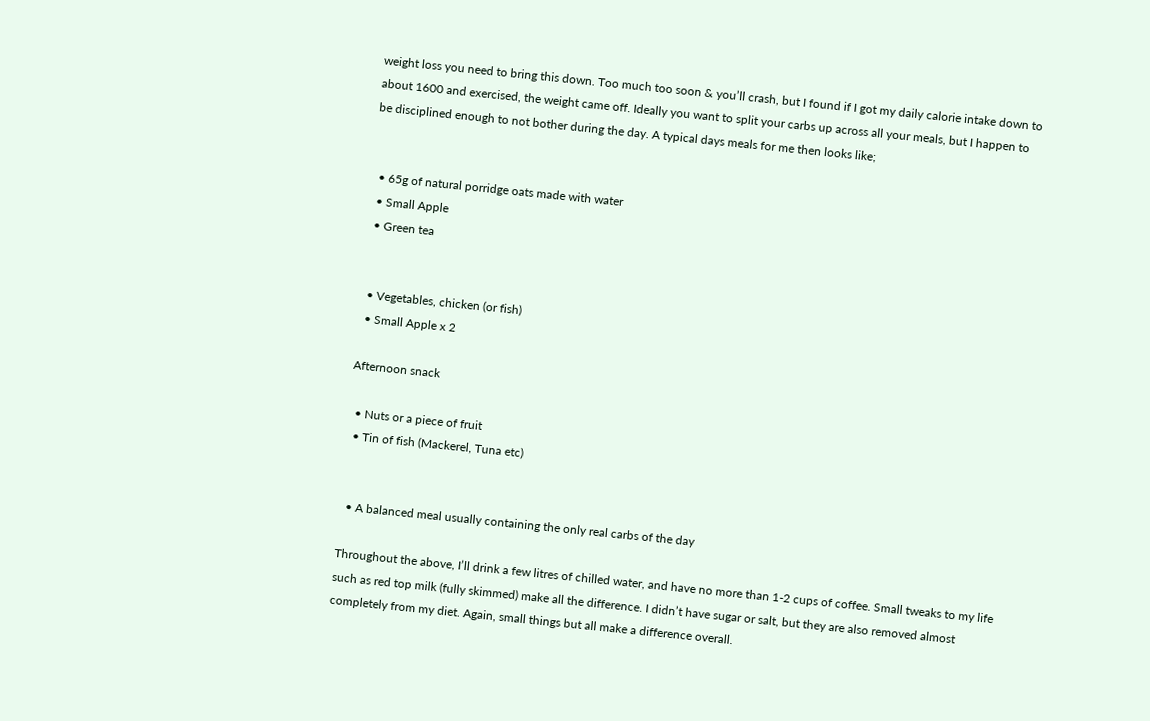weight loss you need to bring this down. Too much too soon & you’ll crash, but I found if I got my daily calorie intake down to about 1600 and exercised, the weight came off. Ideally you want to split your carbs up across all your meals, but I happen to be disciplined enough to not bother during the day. A typical days meals for me then looks like;


  • 65g of natural porridge oats made with water
  • Small Apple
  • Green tea


  • Vegetables, chicken (or fish)
  • Small Apple x 2

Afternoon snack

  • Nuts or a piece of fruit
  • Tin of fish (Mackerel, Tuna etc)


  • A balanced meal usually containing the only real carbs of the day

Throughout the above, I’ll drink a few litres of chilled water, and have no more than 1-2 cups of coffee. Small tweaks to my life such as red top milk (fully skimmed) make all the difference. I didn’t have sugar or salt, but they are also removed almost completely from my diet. Again, small things but all make a difference overall.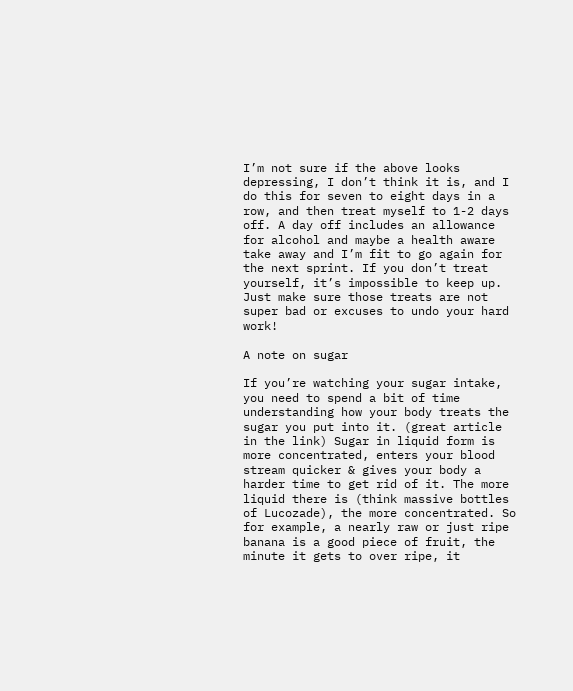I’m not sure if the above looks depressing, I don’t think it is, and I do this for seven to eight days in a row, and then treat myself to 1-2 days off. A day off includes an allowance for alcohol and maybe a health aware take away and I’m fit to go again for the next sprint. If you don’t treat yourself, it’s impossible to keep up. Just make sure those treats are not super bad or excuses to undo your hard work!

A note on sugar

If you’re watching your sugar intake, you need to spend a bit of time understanding how your body treats the sugar you put into it. (great article in the link) Sugar in liquid form is more concentrated, enters your blood stream quicker & gives your body a harder time to get rid of it. The more liquid there is (think massive bottles of Lucozade), the more concentrated. So for example, a nearly raw or just ripe banana is a good piece of fruit, the minute it gets to over ripe, it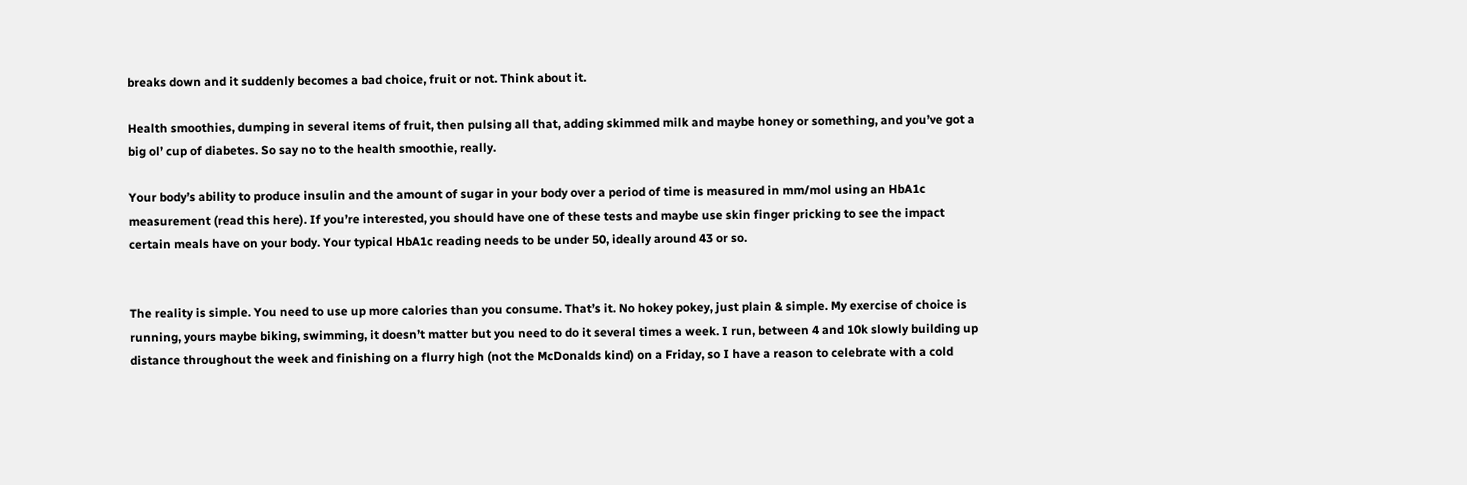breaks down and it suddenly becomes a bad choice, fruit or not. Think about it.

Health smoothies, dumping in several items of fruit, then pulsing all that, adding skimmed milk and maybe honey or something, and you’ve got a big ol’ cup of diabetes. So say no to the health smoothie, really.

Your body’s ability to produce insulin and the amount of sugar in your body over a period of time is measured in mm/mol using an HbA1c measurement (read this here). If you’re interested, you should have one of these tests and maybe use skin finger pricking to see the impact certain meals have on your body. Your typical HbA1c reading needs to be under 50, ideally around 43 or so.


The reality is simple. You need to use up more calories than you consume. That’s it. No hokey pokey, just plain & simple. My exercise of choice is running, yours maybe biking, swimming, it doesn’t matter but you need to do it several times a week. I run, between 4 and 10k slowly building up distance throughout the week and finishing on a flurry high (not the McDonalds kind) on a Friday, so I have a reason to celebrate with a cold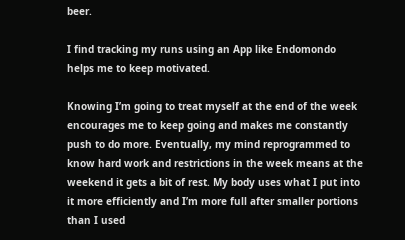beer.

I find tracking my runs using an App like Endomondo helps me to keep motivated.

Knowing I’m going to treat myself at the end of the week encourages me to keep going and makes me constantly push to do more. Eventually, my mind reprogrammed to know hard work and restrictions in the week means at the weekend it gets a bit of rest. My body uses what I put into it more efficiently and I’m more full after smaller portions than I used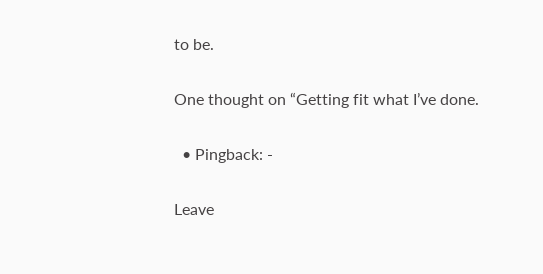to be.

One thought on “Getting fit what I’ve done.

  • Pingback: -

Leave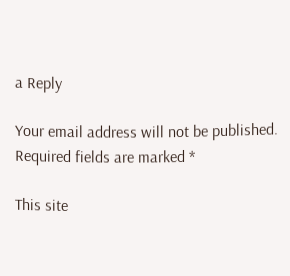a Reply

Your email address will not be published. Required fields are marked *

This site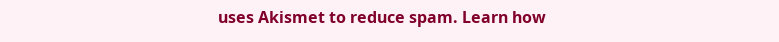uses Akismet to reduce spam. Learn how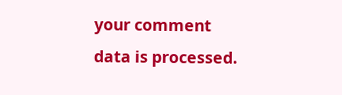your comment data is processed.